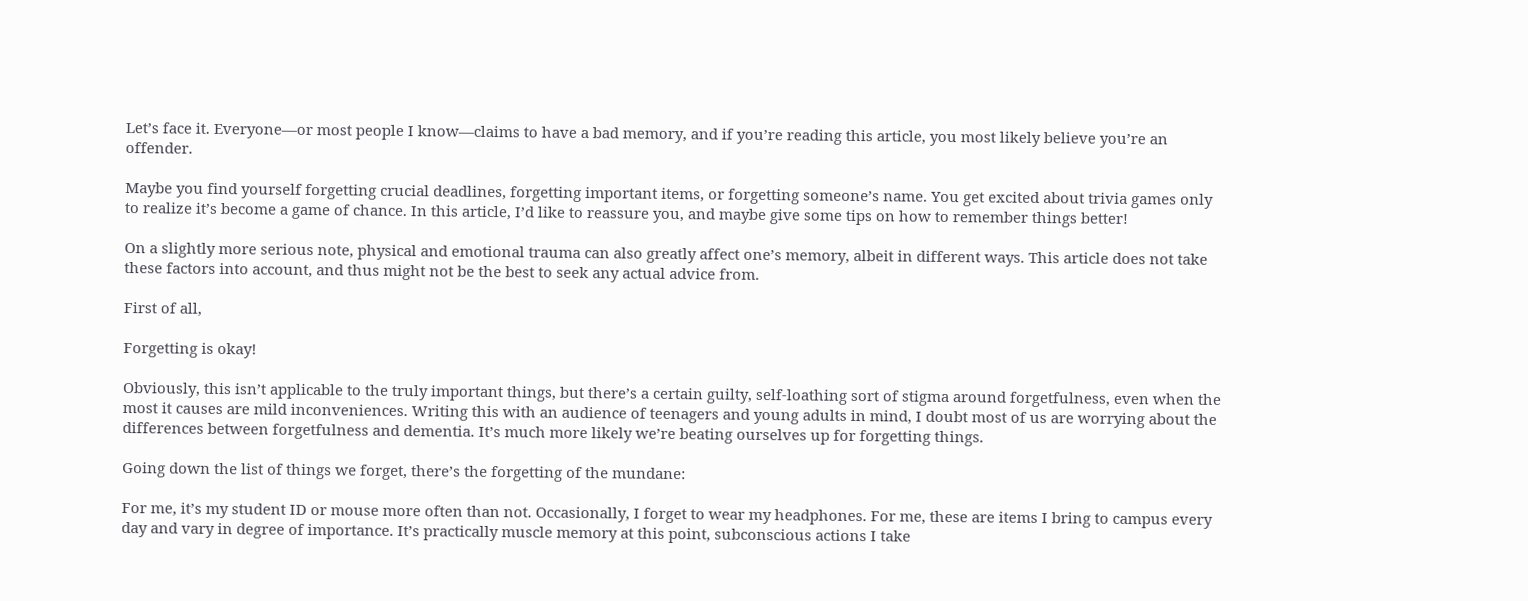Let’s face it. Everyone—or most people I know—claims to have a bad memory, and if you’re reading this article, you most likely believe you’re an offender.

Maybe you find yourself forgetting crucial deadlines, forgetting important items, or forgetting someone’s name. You get excited about trivia games only to realize it’s become a game of chance. In this article, I’d like to reassure you, and maybe give some tips on how to remember things better!

On a slightly more serious note, physical and emotional trauma can also greatly affect one’s memory, albeit in different ways. This article does not take these factors into account, and thus might not be the best to seek any actual advice from.

First of all,

Forgetting is okay!

Obviously, this isn’t applicable to the truly important things, but there’s a certain guilty, self-loathing sort of stigma around forgetfulness, even when the most it causes are mild inconveniences. Writing this with an audience of teenagers and young adults in mind, I doubt most of us are worrying about the differences between forgetfulness and dementia. It’s much more likely we’re beating ourselves up for forgetting things.

Going down the list of things we forget, there’s the forgetting of the mundane:

For me, it’s my student ID or mouse more often than not. Occasionally, I forget to wear my headphones. For me, these are items I bring to campus every day and vary in degree of importance. It’s practically muscle memory at this point, subconscious actions I take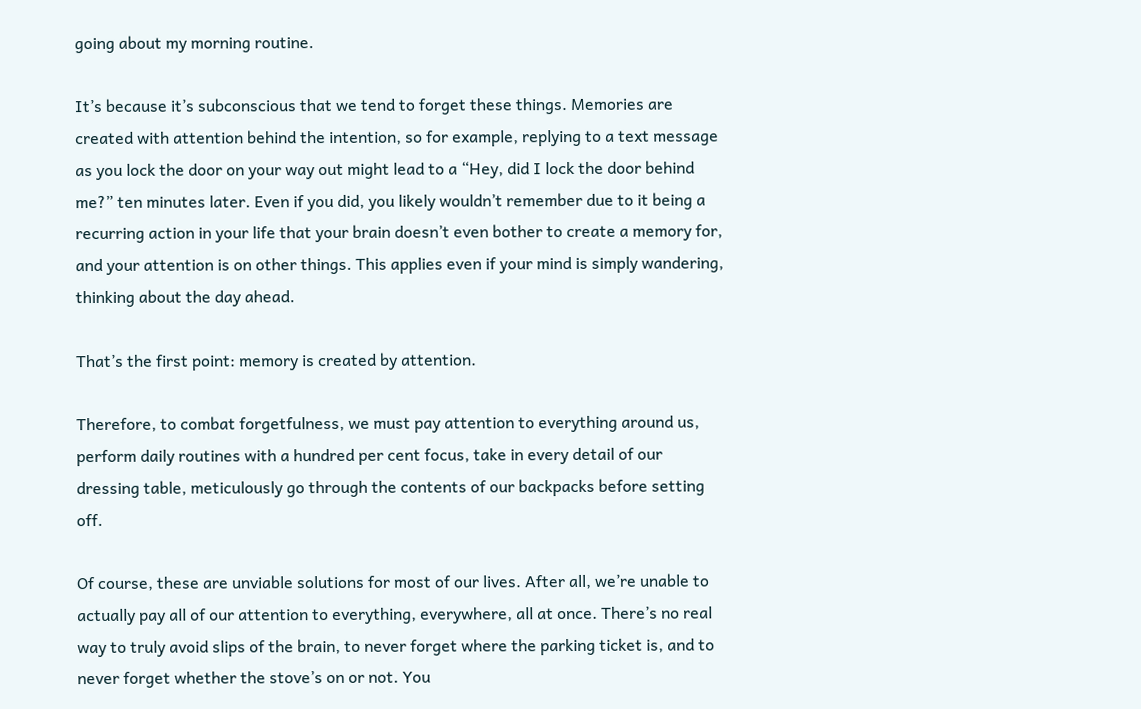going about my morning routine.

It’s because it’s subconscious that we tend to forget these things. Memories are created with attention behind the intention, so for example, replying to a text message as you lock the door on your way out might lead to a “Hey, did I lock the door behind me?” ten minutes later. Even if you did, you likely wouldn’t remember due to it being a recurring action in your life that your brain doesn’t even bother to create a memory for, and your attention is on other things. This applies even if your mind is simply wandering, thinking about the day ahead.

That’s the first point: memory is created by attention.

Therefore, to combat forgetfulness, we must pay attention to everything around us, perform daily routines with a hundred per cent focus, take in every detail of our dressing table, meticulously go through the contents of our backpacks before setting off.

Of course, these are unviable solutions for most of our lives. After all, we’re unable to actually pay all of our attention to everything, everywhere, all at once. There’s no real way to truly avoid slips of the brain, to never forget where the parking ticket is, and to never forget whether the stove’s on or not. You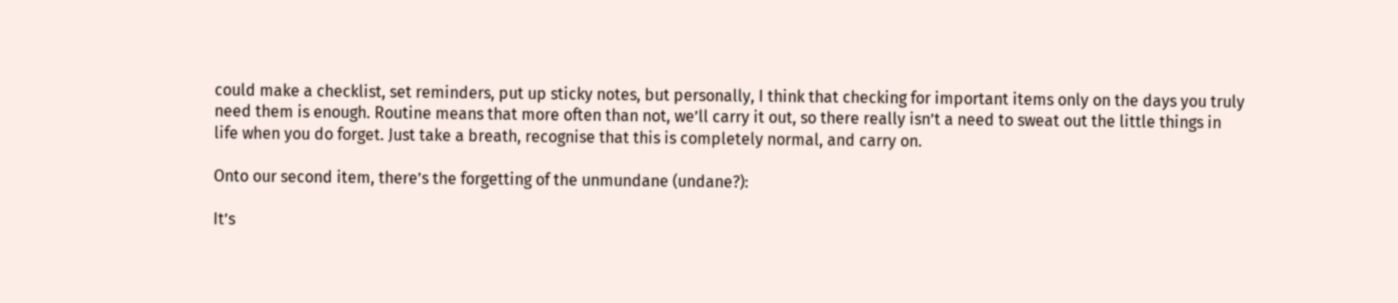could make a checklist, set reminders, put up sticky notes, but personally, I think that checking for important items only on the days you truly need them is enough. Routine means that more often than not, we’ll carry it out, so there really isn’t a need to sweat out the little things in life when you do forget. Just take a breath, recognise that this is completely normal, and carry on.

Onto our second item, there’s the forgetting of the unmundane (undane?):

It’s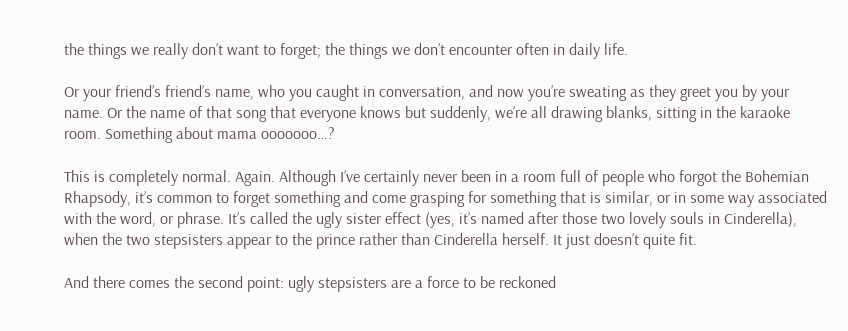the things we really don’t want to forget; the things we don’t encounter often in daily life.

Or your friend’s friend’s name, who you caught in conversation, and now you’re sweating as they greet you by your name. Or the name of that song that everyone knows but suddenly, we’re all drawing blanks, sitting in the karaoke room. Something about mama ooooooo…?

This is completely normal. Again. Although I’ve certainly never been in a room full of people who forgot the Bohemian Rhapsody, it’s common to forget something and come grasping for something that is similar, or in some way associated with the word, or phrase. It’s called the ugly sister effect (yes, it’s named after those two lovely souls in Cinderella), when the two stepsisters appear to the prince rather than Cinderella herself. It just doesn’t quite fit.

And there comes the second point: ugly stepsisters are a force to be reckoned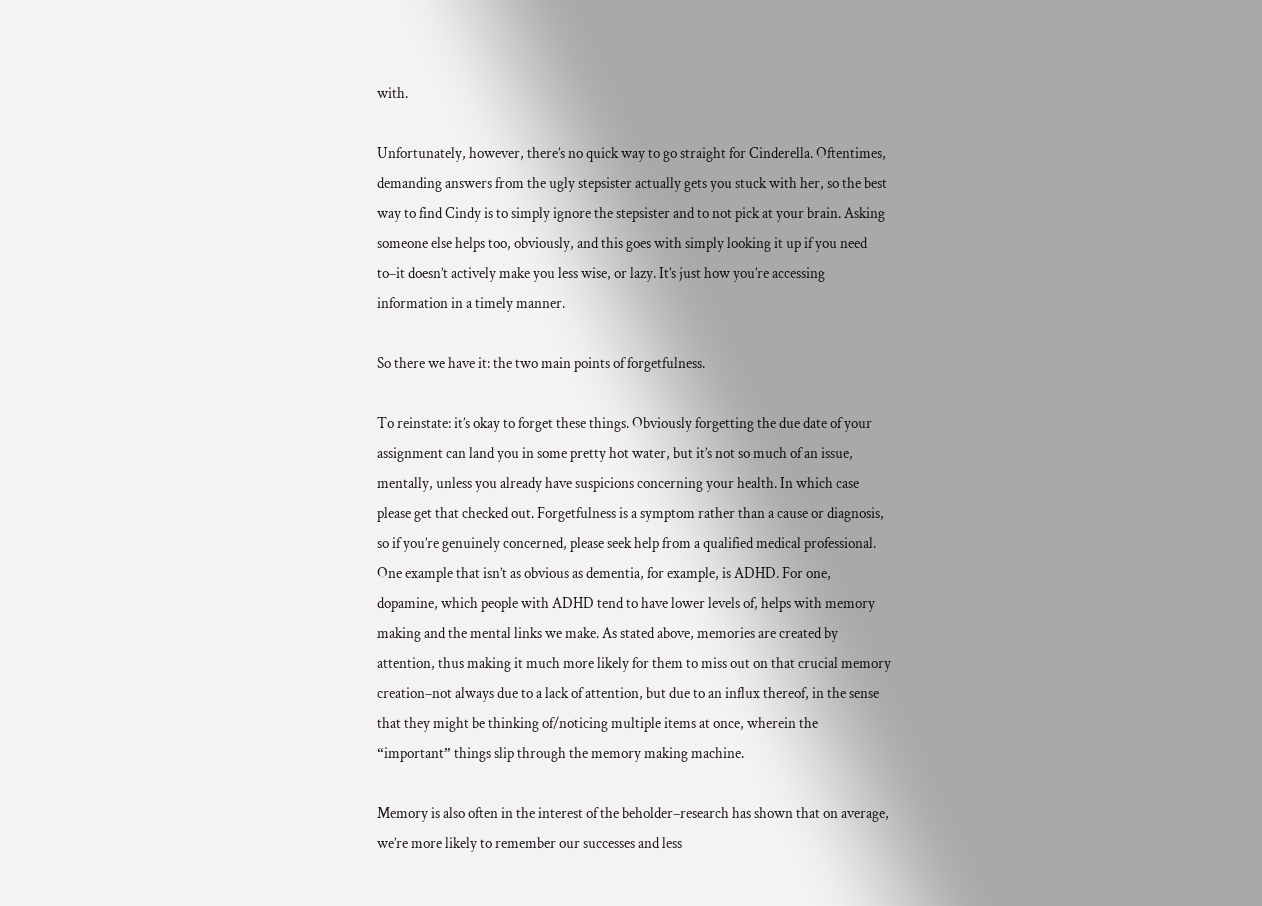with.

Unfortunately, however, there’s no quick way to go straight for Cinderella. Oftentimes, demanding answers from the ugly stepsister actually gets you stuck with her, so the best way to find Cindy is to simply ignore the stepsister and to not pick at your brain. Asking someone else helps too, obviously, and this goes with simply looking it up if you need to–it doesn’t actively make you less wise, or lazy. It’s just how you’re accessing information in a timely manner.

So there we have it: the two main points of forgetfulness.

To reinstate: it’s okay to forget these things. Obviously forgetting the due date of your assignment can land you in some pretty hot water, but it’s not so much of an issue, mentally, unless you already have suspicions concerning your health. In which case please get that checked out. Forgetfulness is a symptom rather than a cause or diagnosis, so if you’re genuinely concerned, please seek help from a qualified medical professional. One example that isn’t as obvious as dementia, for example, is ADHD. For one, dopamine, which people with ADHD tend to have lower levels of, helps with memory making and the mental links we make. As stated above, memories are created by attention, thus making it much more likely for them to miss out on that crucial memory creation–not always due to a lack of attention, but due to an influx thereof, in the sense that they might be thinking of/noticing multiple items at once, wherein the “important” things slip through the memory making machine.

Memory is also often in the interest of the beholder–research has shown that on average, we’re more likely to remember our successes and less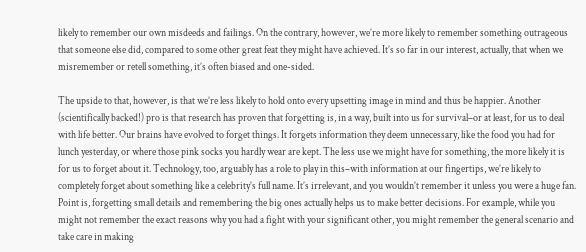likely to remember our own misdeeds and failings. On the contrary, however, we’re more likely to remember something outrageous that someone else did, compared to some other great feat they might have achieved. It’s so far in our interest, actually, that when we misremember or retell something, it’s often biased and one-sided.

The upside to that, however, is that we’re less likely to hold onto every upsetting image in mind and thus be happier. Another (scientifically backed!) pro is that research has proven that forgetting is, in a way, built into us for survival–or at least, for us to deal with life better. Our brains have evolved to forget things. It forgets information they deem unnecessary, like the food you had for lunch yesterday, or where those pink socks you hardly wear are kept. The less use we might have for something, the more likely it is for us to forget about it. Technology, too, arguably has a role to play in this–with information at our fingertips, we’re likely to completely forget about something like a celebrity’s full name. It’s irrelevant, and you wouldn’t remember it unless you were a huge fan. Point is, forgetting small details and remembering the big ones actually helps us to make better decisions. For example, while you might not remember the exact reasons why you had a fight with your significant other, you might remember the general scenario and take care in making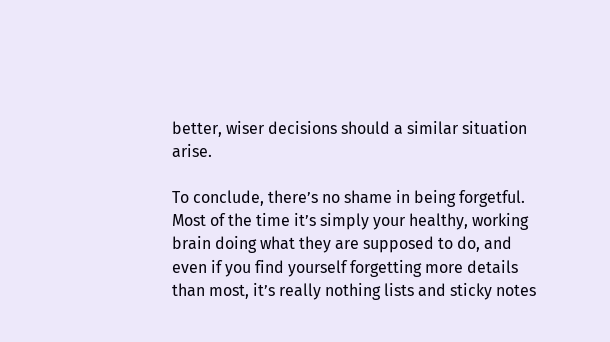better, wiser decisions should a similar situation arise.

To conclude, there’s no shame in being forgetful. Most of the time it’s simply your healthy, working brain doing what they are supposed to do, and even if you find yourself forgetting more details than most, it’s really nothing lists and sticky notes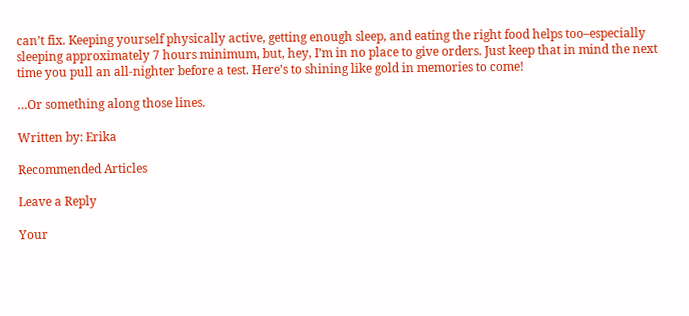can’t fix. Keeping yourself physically active, getting enough sleep, and eating the right food helps too–especially sleeping approximately 7 hours minimum, but, hey, I’m in no place to give orders. Just keep that in mind the next time you pull an all-nighter before a test. Here’s to shining like gold in memories to come!

…Or something along those lines.

Written by: Erika

Recommended Articles

Leave a Reply

Your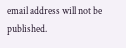email address will not be published.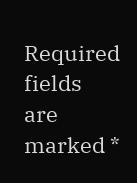Required fields are marked *